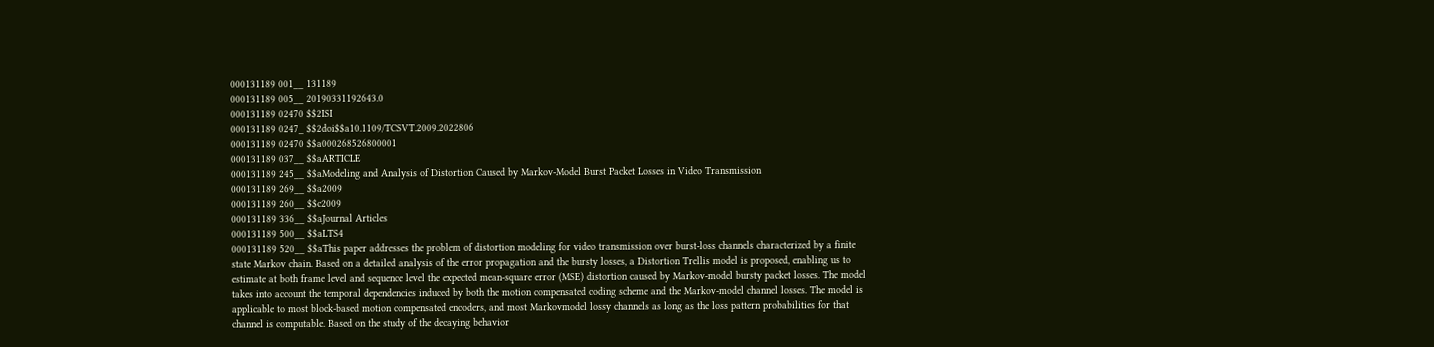000131189 001__ 131189
000131189 005__ 20190331192643.0
000131189 02470 $$2ISI
000131189 0247_ $$2doi$$a10.1109/TCSVT.2009.2022806
000131189 02470 $$a000268526800001
000131189 037__ $$aARTICLE
000131189 245__ $$aModeling and Analysis of Distortion Caused by Markov-Model Burst Packet Losses in Video Transmission
000131189 269__ $$a2009
000131189 260__ $$c2009
000131189 336__ $$aJournal Articles
000131189 500__ $$aLTS4
000131189 520__ $$aThis paper addresses the problem of distortion modeling for video transmission over burst-loss channels characterized by a finite state Markov chain. Based on a detailed analysis of the error propagation and the bursty losses, a Distortion Trellis model is proposed, enabling us to estimate at both frame level and sequence level the expected mean-square error (MSE) distortion caused by Markov-model bursty packet losses. The model takes into account the temporal dependencies induced by both the motion compensated coding scheme and the Markov-model channel losses. The model is applicable to most block-based motion compensated encoders, and most Markovmodel lossy channels as long as the loss pattern probabilities for that channel is computable. Based on the study of the decaying behavior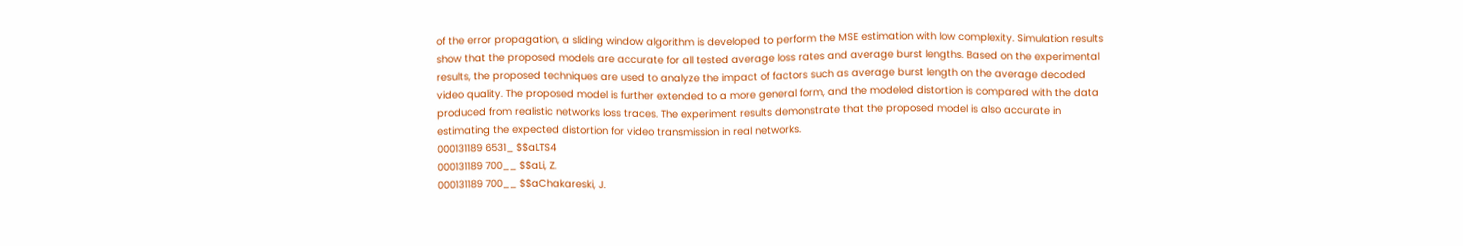of the error propagation, a sliding window algorithm is developed to perform the MSE estimation with low complexity. Simulation results show that the proposed models are accurate for all tested average loss rates and average burst lengths. Based on the experimental results, the proposed techniques are used to analyze the impact of factors such as average burst length on the average decoded video quality. The proposed model is further extended to a more general form, and the modeled distortion is compared with the data produced from realistic networks loss traces. The experiment results demonstrate that the proposed model is also accurate in estimating the expected distortion for video transmission in real networks.
000131189 6531_ $$aLTS4
000131189 700__ $$aLi, Z.
000131189 700__ $$aChakareski, J.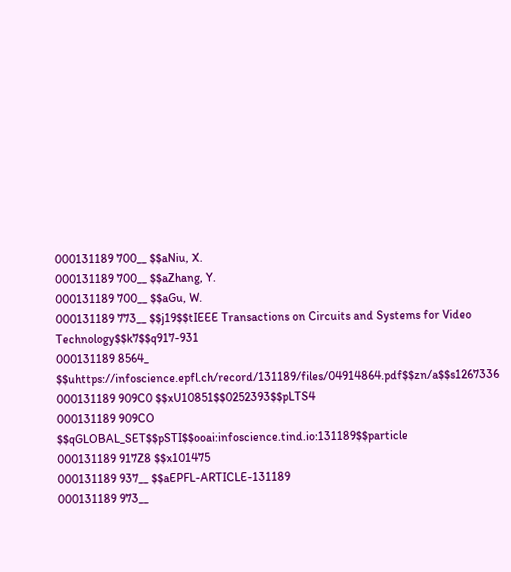000131189 700__ $$aNiu, X.
000131189 700__ $$aZhang, Y.
000131189 700__ $$aGu, W.
000131189 773__ $$j19$$tIEEE Transactions on Circuits and Systems for Video Technology$$k7$$q917-931
000131189 8564_ $$uhttps://infoscience.epfl.ch/record/131189/files/04914864.pdf$$zn/a$$s1267336
000131189 909C0 $$xU10851$$0252393$$pLTS4
000131189 909CO $$qGLOBAL_SET$$pSTI$$ooai:infoscience.tind.io:131189$$particle
000131189 917Z8 $$x101475
000131189 937__ $$aEPFL-ARTICLE-131189
000131189 973__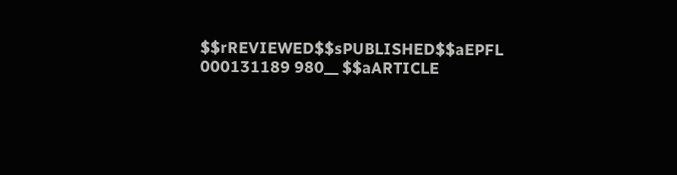$$rREVIEWED$$sPUBLISHED$$aEPFL
000131189 980__ $$aARTICLE